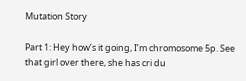Mutation Story

Part 1: Hey how’s it going, I’m chromosome 5p. See that girl over there, she has cri du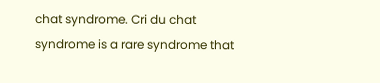chat syndrome. Cri du chat syndrome is a rare syndrome that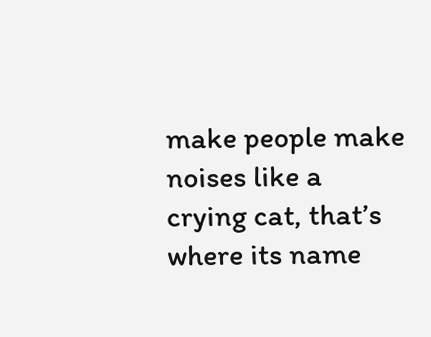make people make noises like a crying cat, that’s where its name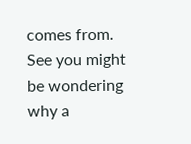comes from. See you might be wondering why a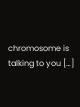chromosome is talking to you […]